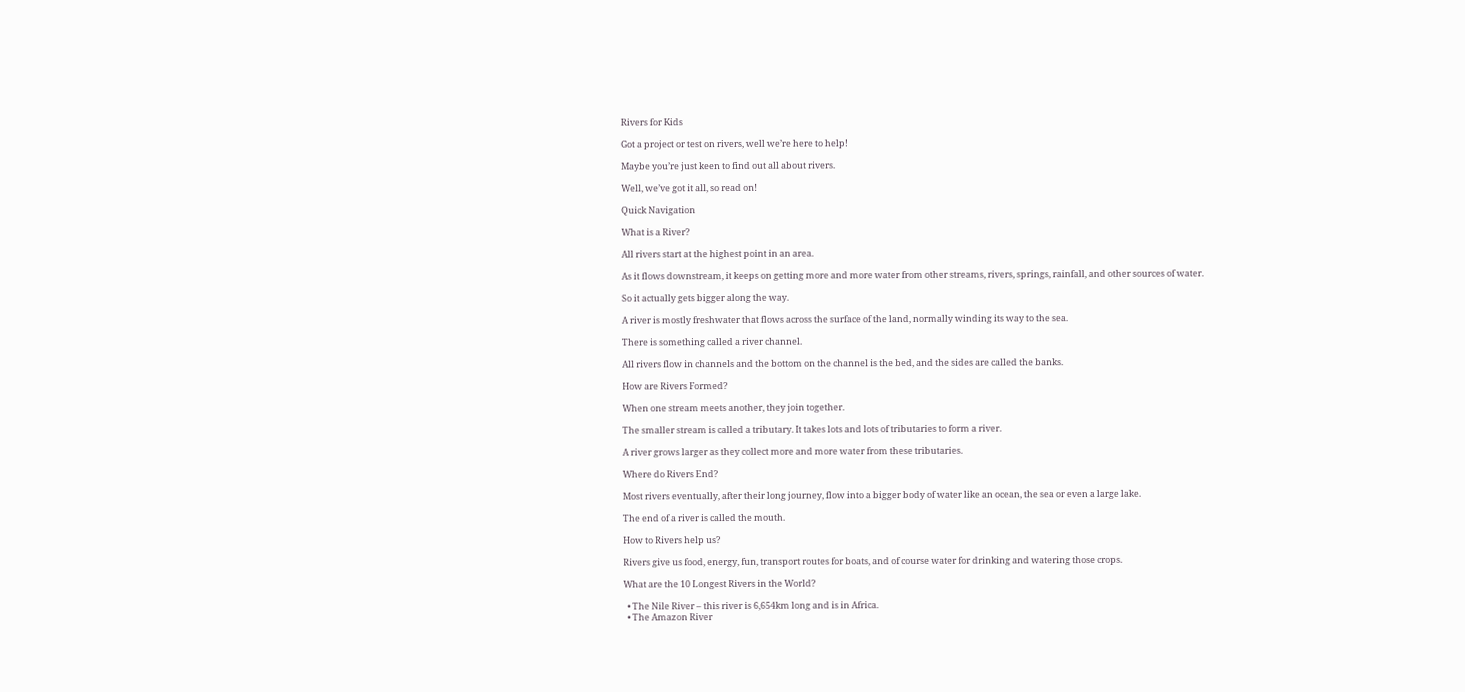Rivers for Kids

Got a project or test on rivers, well we’re here to help!

Maybe you’re just keen to find out all about rivers.

Well, we’ve got it all, so read on!

Quick Navigation

What is a River?

All rivers start at the highest point in an area.

As it flows downstream, it keeps on getting more and more water from other streams, rivers, springs, rainfall, and other sources of water.

So it actually gets bigger along the way.

A river is mostly freshwater that flows across the surface of the land, normally winding its way to the sea.

There is something called a river channel.

All rivers flow in channels and the bottom on the channel is the bed, and the sides are called the banks.

How are Rivers Formed?

When one stream meets another, they join together.

The smaller stream is called a tributary. It takes lots and lots of tributaries to form a river.

A river grows larger as they collect more and more water from these tributaries.

Where do Rivers End?

Most rivers eventually, after their long journey, flow into a bigger body of water like an ocean, the sea or even a large lake.

The end of a river is called the mouth.

How to Rivers help us?

Rivers give us food, energy, fun, transport routes for boats, and of course water for drinking and watering those crops.

What are the 10 Longest Rivers in the World?

  • The Nile River – this river is 6,654km long and is in Africa.
  • The Amazon River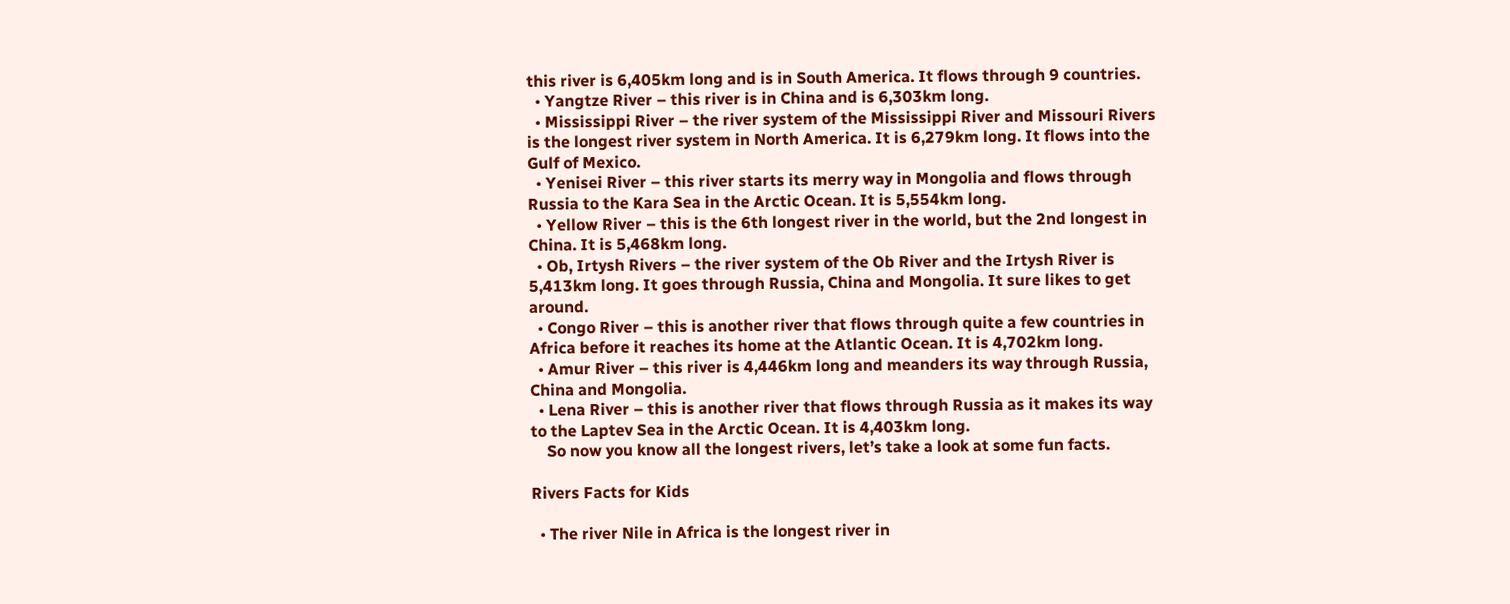this river is 6,405km long and is in South America. It flows through 9 countries.
  • Yangtze River – this river is in China and is 6,303km long.
  • Mississippi River – the river system of the Mississippi River and Missouri Rivers is the longest river system in North America. It is 6,279km long. It flows into the Gulf of Mexico.
  • Yenisei River – this river starts its merry way in Mongolia and flows through Russia to the Kara Sea in the Arctic Ocean. It is 5,554km long.
  • Yellow River – this is the 6th longest river in the world, but the 2nd longest in China. It is 5,468km long.
  • Ob, Irtysh Rivers – the river system of the Ob River and the Irtysh River is 5,413km long. It goes through Russia, China and Mongolia. It sure likes to get around.
  • Congo River – this is another river that flows through quite a few countries in Africa before it reaches its home at the Atlantic Ocean. It is 4,702km long.
  • Amur River – this river is 4,446km long and meanders its way through Russia, China and Mongolia.
  • Lena River – this is another river that flows through Russia as it makes its way to the Laptev Sea in the Arctic Ocean. It is 4,403km long.
    So now you know all the longest rivers, let’s take a look at some fun facts.

Rivers Facts for Kids

  • The river Nile in Africa is the longest river in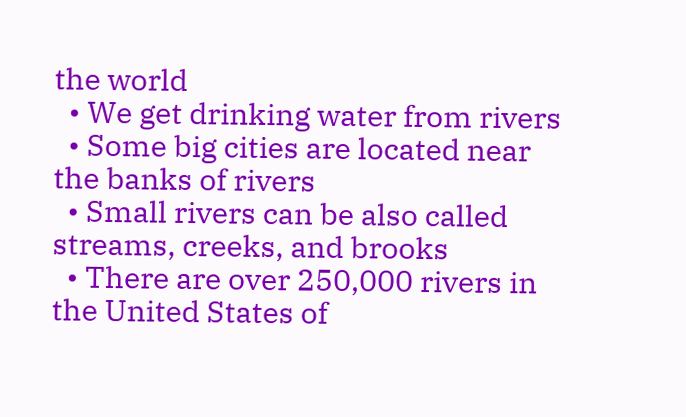the world
  • We get drinking water from rivers
  • Some big cities are located near the banks of rivers
  • Small rivers can be also called streams, creeks, and brooks
  • There are over 250,000 rivers in the United States of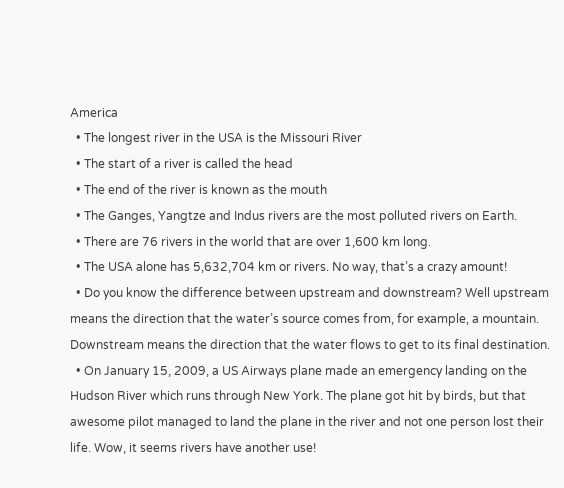America
  • The longest river in the USA is the Missouri River
  • The start of a river is called the head
  • The end of the river is known as the mouth
  • The Ganges, Yangtze and Indus rivers are the most polluted rivers on Earth.
  • There are 76 rivers in the world that are over 1,600 km long.
  • The USA alone has 5,632,704 km or rivers. No way, that’s a crazy amount!
  • Do you know the difference between upstream and downstream? Well upstream means the direction that the water’s source comes from, for example, a mountain. Downstream means the direction that the water flows to get to its final destination.
  • On January 15, 2009, a US Airways plane made an emergency landing on the Hudson River which runs through New York. The plane got hit by birds, but that awesome pilot managed to land the plane in the river and not one person lost their life. Wow, it seems rivers have another use!